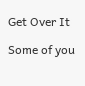Get Over It

Some of you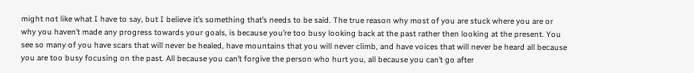might not like what I have to say, but I believe it’s something that’s needs to be said. The true reason why most of you are stuck where you are or why you haven’t made any progress towards your goals, is because you’re too busy looking back at the past rather then looking at the present. You see so many of you have scars that will never be healed, have mountains that you will never climb, and have voices that will never be heard all because you are too busy focusing on the past. All because you can’t forgive the person who hurt you, all because you can’t go after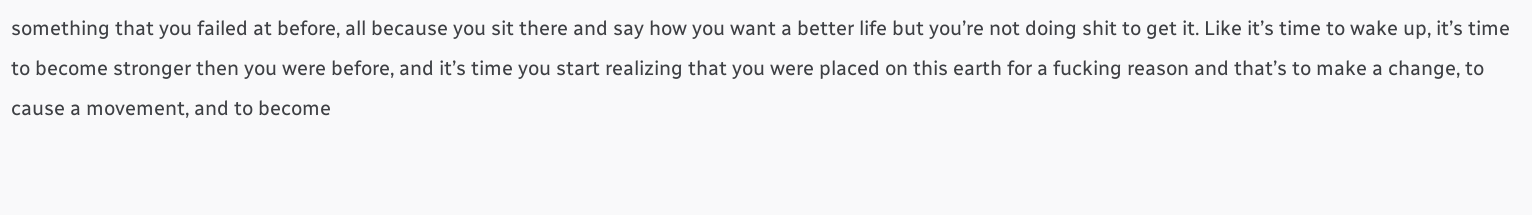something that you failed at before, all because you sit there and say how you want a better life but you’re not doing shit to get it. Like it’s time to wake up, it’s time to become stronger then you were before, and it’s time you start realizing that you were placed on this earth for a fucking reason and that’s to make a change, to cause a movement, and to become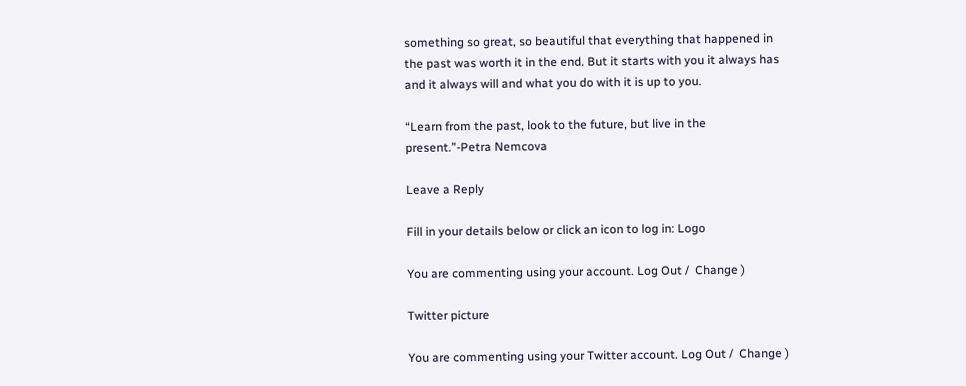something so great, so beautiful that everything that happened in the past was worth it in the end. But it starts with you it always has and it always will and what you do with it is up to you.

“Learn from the past, look to the future, but live in the present.”-Petra Nemcova

Leave a Reply

Fill in your details below or click an icon to log in: Logo

You are commenting using your account. Log Out /  Change )

Twitter picture

You are commenting using your Twitter account. Log Out /  Change )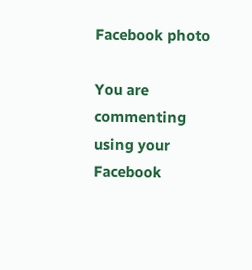Facebook photo

You are commenting using your Facebook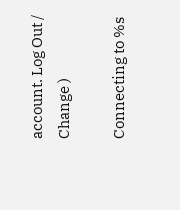account. Log Out /  Change )

Connecting to %s